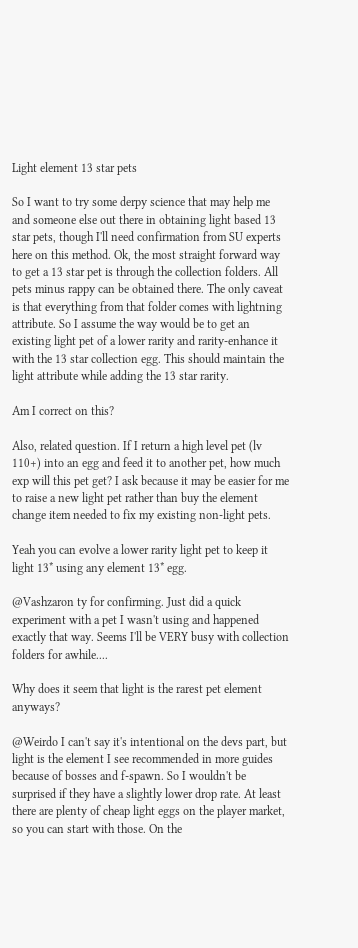Light element 13 star pets

So I want to try some derpy science that may help me and someone else out there in obtaining light based 13 star pets, though I'll need confirmation from SU experts here on this method. Ok, the most straight forward way to get a 13 star pet is through the collection folders. All pets minus rappy can be obtained there. The only caveat is that everything from that folder comes with lightning attribute. So I assume the way would be to get an existing light pet of a lower rarity and rarity-enhance it with the 13 star collection egg. This should maintain the light attribute while adding the 13 star rarity.

Am I correct on this?

Also, related question. If I return a high level pet (lv 110+) into an egg and feed it to another pet, how much exp will this pet get? I ask because it may be easier for me to raise a new light pet rather than buy the element change item needed to fix my existing non-light pets.

Yeah you can evolve a lower rarity light pet to keep it light 13* using any element 13* egg.

@Vashzaron ty for confirming. Just did a quick experiment with a pet I wasn't using and happened exactly that way. Seems I'll be VERY busy with collection folders for awhile....

Why does it seem that light is the rarest pet element anyways?

@Weirdo I can't say it's intentional on the devs part, but light is the element I see recommended in more guides because of bosses and f-spawn. So I wouldn't be surprised if they have a slightly lower drop rate. At least there are plenty of cheap light eggs on the player market, so you can start with those. On the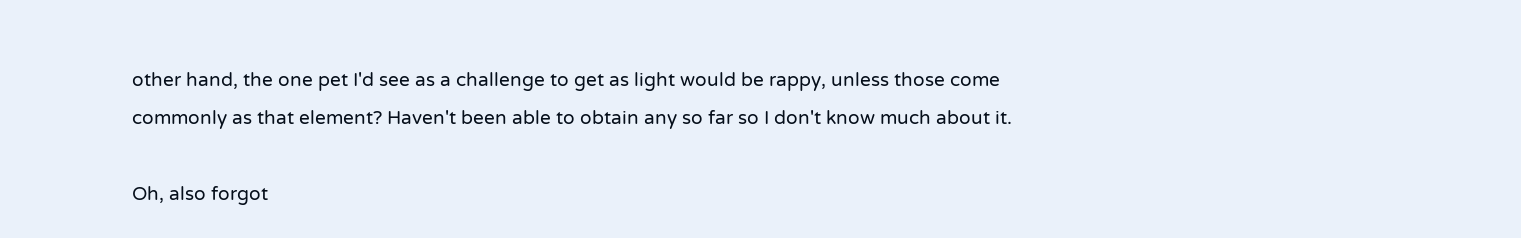other hand, the one pet I'd see as a challenge to get as light would be rappy, unless those come commonly as that element? Haven't been able to obtain any so far so I don't know much about it.

Oh, also forgot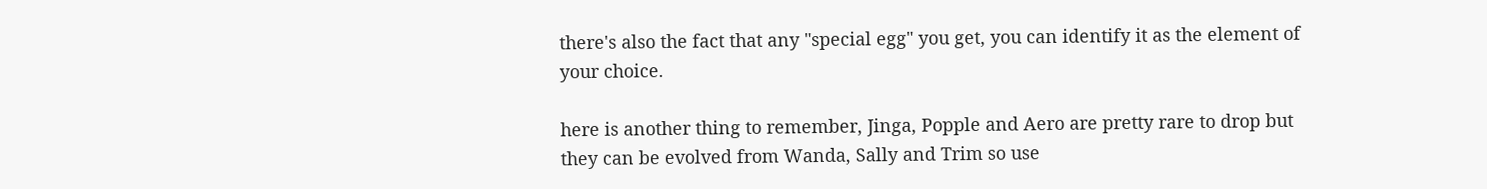there's also the fact that any "special egg" you get, you can identify it as the element of your choice.

here is another thing to remember, Jinga, Popple and Aero are pretty rare to drop but they can be evolved from Wanda, Sally and Trim so use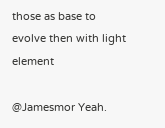those as base to evolve then with light element

@Jamesmor Yeah.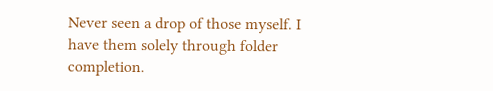Never seen a drop of those myself. I have them solely through folder completion.